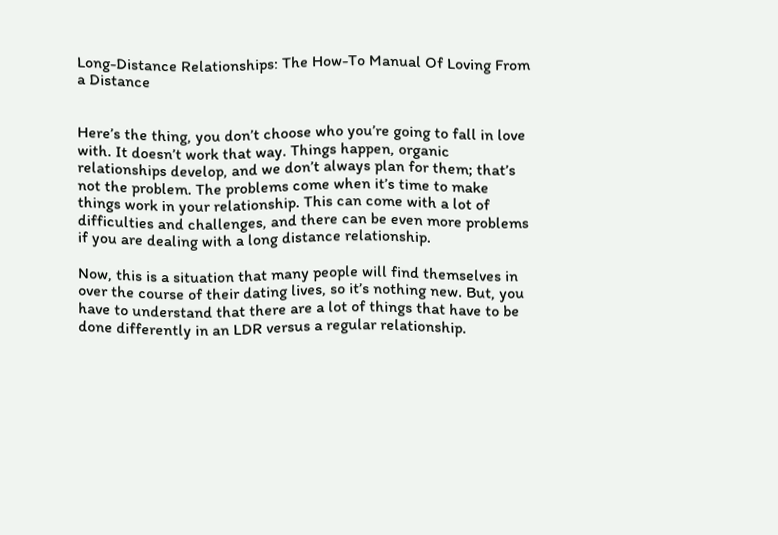Long-Distance Relationships: The How-To Manual Of Loving From a Distance


Here’s the thing, you don’t choose who you’re going to fall in love with. It doesn’t work that way. Things happen, organic relationships develop, and we don’t always plan for them; that’s not the problem. The problems come when it’s time to make things work in your relationship. This can come with a lot of difficulties and challenges, and there can be even more problems if you are dealing with a long distance relationship.

Now, this is a situation that many people will find themselves in over the course of their dating lives, so it’s nothing new. But, you have to understand that there are a lot of things that have to be done differently in an LDR versus a regular relationship.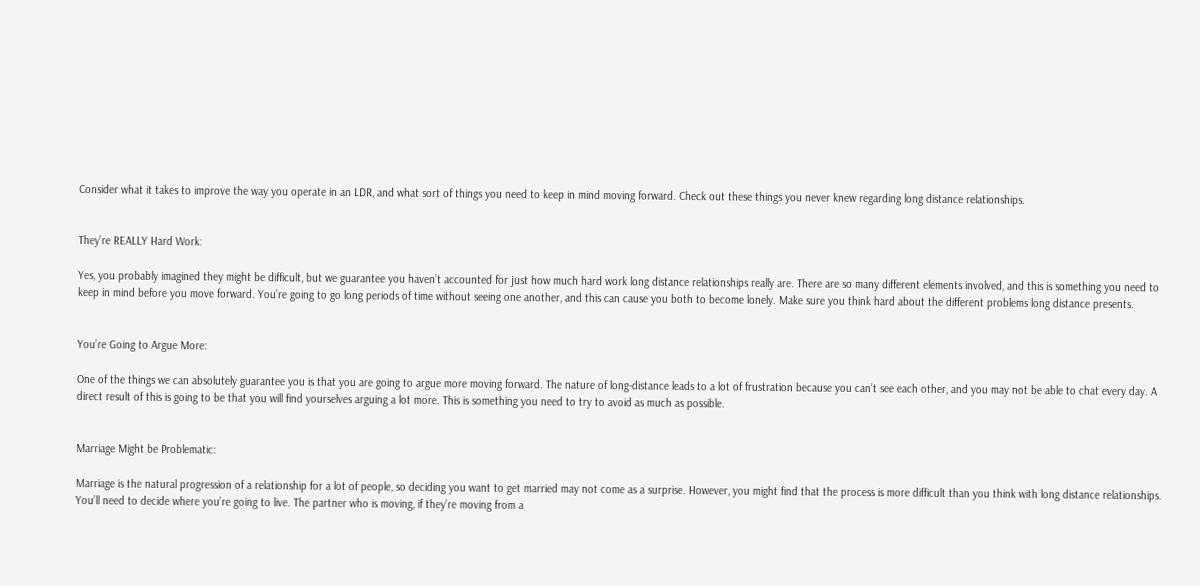Consider what it takes to improve the way you operate in an LDR, and what sort of things you need to keep in mind moving forward. Check out these things you never knew regarding long distance relationships.


They’re REALLY Hard Work:

Yes, you probably imagined they might be difficult, but we guarantee you haven’t accounted for just how much hard work long distance relationships really are. There are so many different elements involved, and this is something you need to keep in mind before you move forward. You’re going to go long periods of time without seeing one another, and this can cause you both to become lonely. Make sure you think hard about the different problems long distance presents.


You’re Going to Argue More:

One of the things we can absolutely guarantee you is that you are going to argue more moving forward. The nature of long-distance leads to a lot of frustration because you can’t see each other, and you may not be able to chat every day. A direct result of this is going to be that you will find yourselves arguing a lot more. This is something you need to try to avoid as much as possible.


Marriage Might be Problematic:

Marriage is the natural progression of a relationship for a lot of people, so deciding you want to get married may not come as a surprise. However, you might find that the process is more difficult than you think with long distance relationships. You’ll need to decide where you’re going to live. The partner who is moving, if they’re moving from a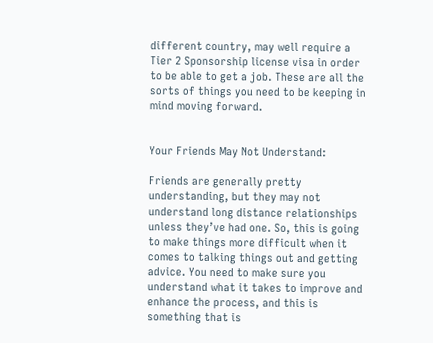different country, may well require a Tier 2 Sponsorship license visa in order to be able to get a job. These are all the sorts of things you need to be keeping in mind moving forward.


Your Friends May Not Understand:

Friends are generally pretty understanding, but they may not understand long distance relationships unless they’ve had one. So, this is going to make things more difficult when it comes to talking things out and getting advice. You need to make sure you understand what it takes to improve and enhance the process, and this is something that is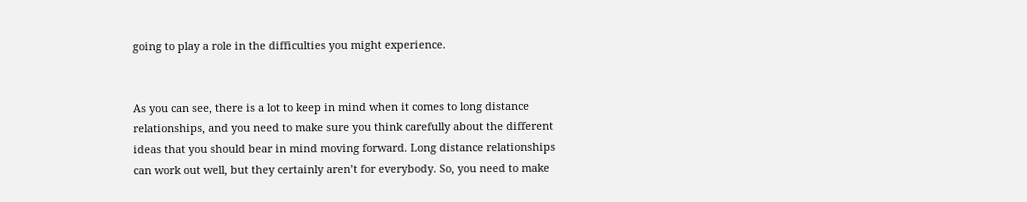going to play a role in the difficulties you might experience.


As you can see, there is a lot to keep in mind when it comes to long distance relationships, and you need to make sure you think carefully about the different ideas that you should bear in mind moving forward. Long distance relationships can work out well, but they certainly aren’t for everybody. So, you need to make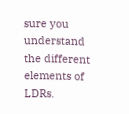sure you understand the different elements of LDRs.